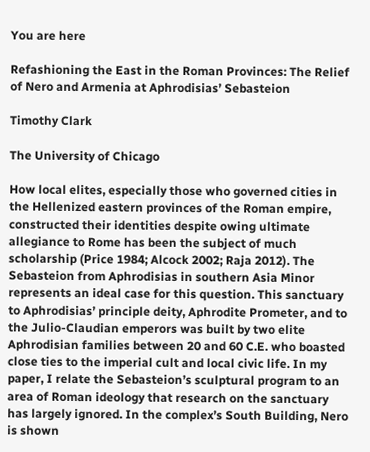You are here

Refashioning the East in the Roman Provinces: The Relief of Nero and Armenia at Aphrodisias’ Sebasteion

Timothy Clark

The University of Chicago

How local elites, especially those who governed cities in the Hellenized eastern provinces of the Roman empire, constructed their identities despite owing ultimate allegiance to Rome has been the subject of much scholarship (Price 1984; Alcock 2002; Raja 2012). The Sebasteion from Aphrodisias in southern Asia Minor represents an ideal case for this question. This sanctuary to Aphrodisias’ principle deity, Aphrodite Prometer, and to the Julio-Claudian emperors was built by two elite Aphrodisian families between 20 and 60 C.E. who boasted close ties to the imperial cult and local civic life. In my paper, I relate the Sebasteion’s sculptural program to an area of Roman ideology that research on the sanctuary has largely ignored. In the complex’s South Building, Nero is shown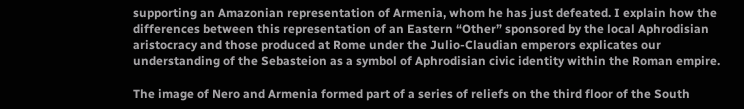supporting an Amazonian representation of Armenia, whom he has just defeated. I explain how the differences between this representation of an Eastern “Other” sponsored by the local Aphrodisian aristocracy and those produced at Rome under the Julio-Claudian emperors explicates our understanding of the Sebasteion as a symbol of Aphrodisian civic identity within the Roman empire.

The image of Nero and Armenia formed part of a series of reliefs on the third floor of the South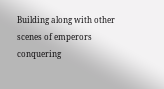Building along with other scenes of emperors conquering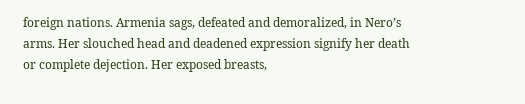foreign nations. Armenia sags, defeated and demoralized, in Nero’s arms. Her slouched head and deadened expression signify her death or complete dejection. Her exposed breasts,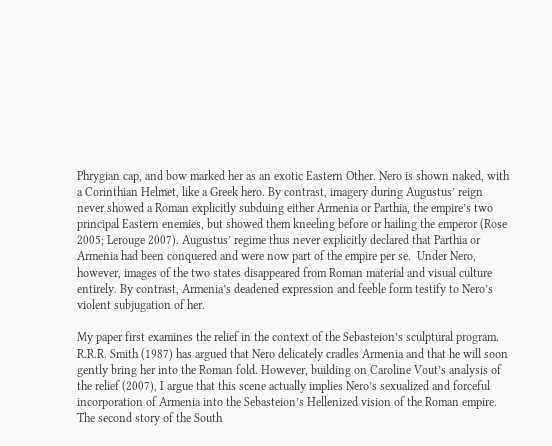Phrygian cap, and bow marked her as an exotic Eastern Other. Nero is shown naked, with a Corinthian Helmet, like a Greek hero. By contrast, imagery during Augustus’ reign never showed a Roman explicitly subduing either Armenia or Parthia, the empire’s two principal Eastern enemies, but showed them kneeling before or hailing the emperor (Rose 2005; Lerouge 2007). Augustus’ regime thus never explicitly declared that Parthia or Armenia had been conquered and were now part of the empire per se.  Under Nero, however, images of the two states disappeared from Roman material and visual culture entirely. By contrast, Armenia’s deadened expression and feeble form testify to Nero’s violent subjugation of her.

My paper first examines the relief in the context of the Sebasteion’s sculptural program. R.R.R. Smith (1987) has argued that Nero delicately cradles Armenia and that he will soon gently bring her into the Roman fold. However, building on Caroline Vout’s analysis of the relief (2007), I argue that this scene actually implies Nero’s sexualized and forceful incorporation of Armenia into the Sebasteion’s Hellenized vision of the Roman empire. The second story of the South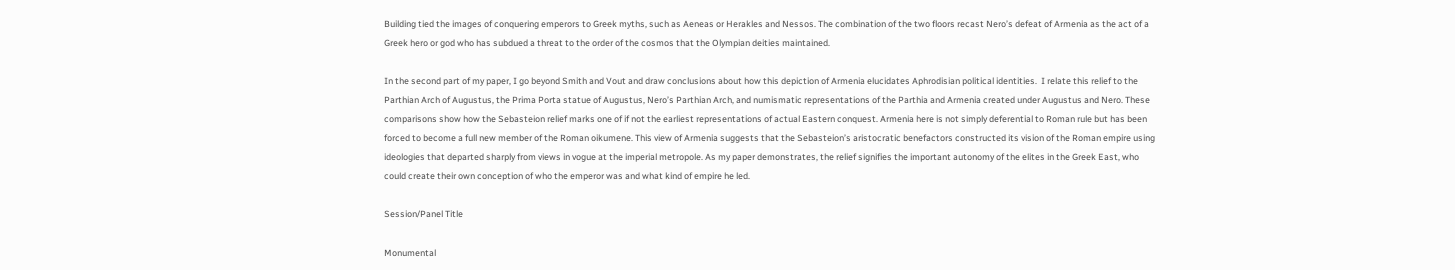Building tied the images of conquering emperors to Greek myths, such as Aeneas or Herakles and Nessos. The combination of the two floors recast Nero’s defeat of Armenia as the act of a Greek hero or god who has subdued a threat to the order of the cosmos that the Olympian deities maintained.

In the second part of my paper, I go beyond Smith and Vout and draw conclusions about how this depiction of Armenia elucidates Aphrodisian political identities.  I relate this relief to the Parthian Arch of Augustus, the Prima Porta statue of Augustus, Nero’s Parthian Arch, and numismatic representations of the Parthia and Armenia created under Augustus and Nero. These comparisons show how the Sebasteion relief marks one of if not the earliest representations of actual Eastern conquest. Armenia here is not simply deferential to Roman rule but has been forced to become a full new member of the Roman oikumene. This view of Armenia suggests that the Sebasteion’s aristocratic benefactors constructed its vision of the Roman empire using ideologies that departed sharply from views in vogue at the imperial metropole. As my paper demonstrates, the relief signifies the important autonomy of the elites in the Greek East, who could create their own conception of who the emperor was and what kind of empire he led.

Session/Panel Title

Monumental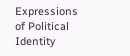Expressions of Political Identity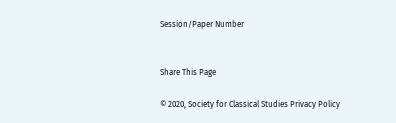Session/Paper Number


Share This Page

© 2020, Society for Classical Studies Privacy Policy